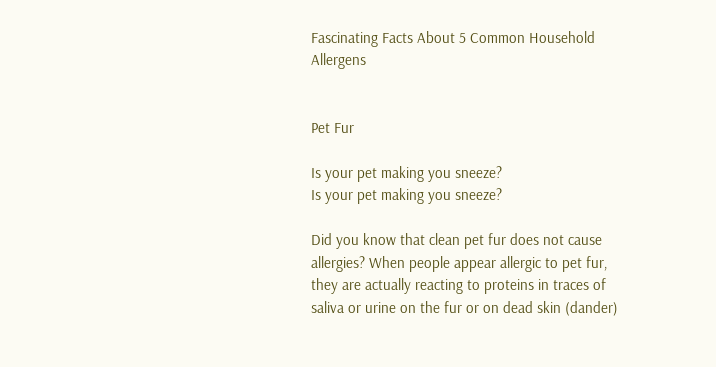Fascinating Facts About 5 Common Household Allergens


Pet Fur

Is your pet making you sneeze?
Is your pet making you sneeze?

Did you know that clean pet fur does not cause allergies? When people appear allergic to pet fur, they are actually reacting to proteins in traces of saliva or urine on the fur or on dead skin (dander)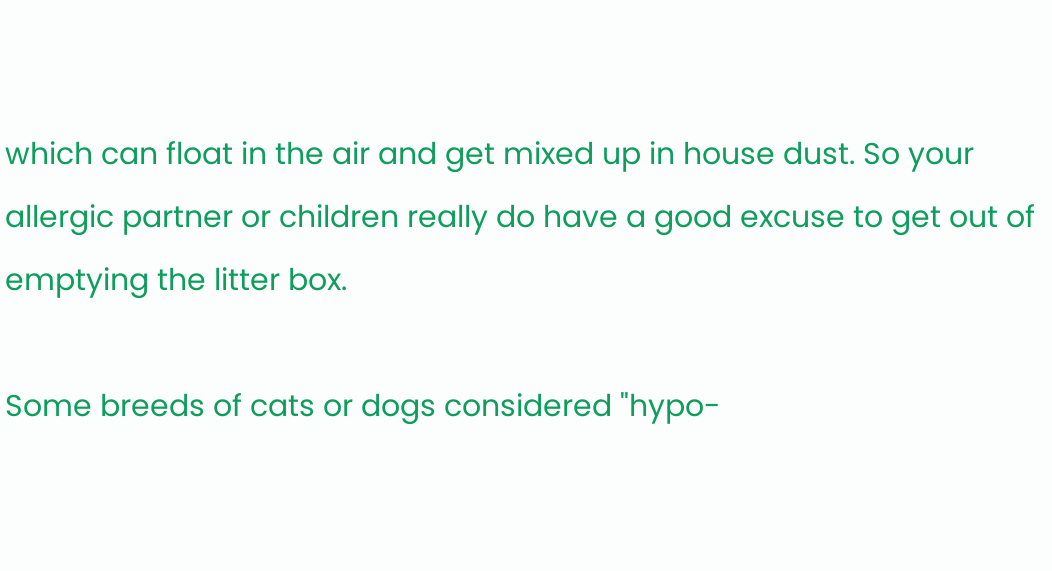which can float in the air and get mixed up in house dust. So your allergic partner or children really do have a good excuse to get out of emptying the litter box.

Some breeds of cats or dogs considered "hypo-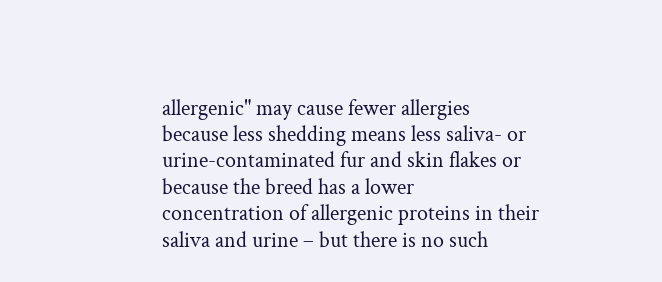allergenic" may cause fewer allergies because less shedding means less saliva- or urine-contaminated fur and skin flakes or because the breed has a lower concentration of allergenic proteins in their saliva and urine – but there is no such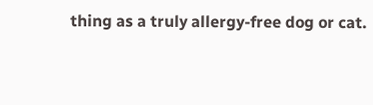thing as a truly allergy-free dog or cat.